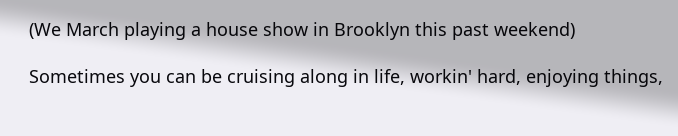(We March playing a house show in Brooklyn this past weekend)

Sometimes you can be cruising along in life, workin' hard, enjoying things,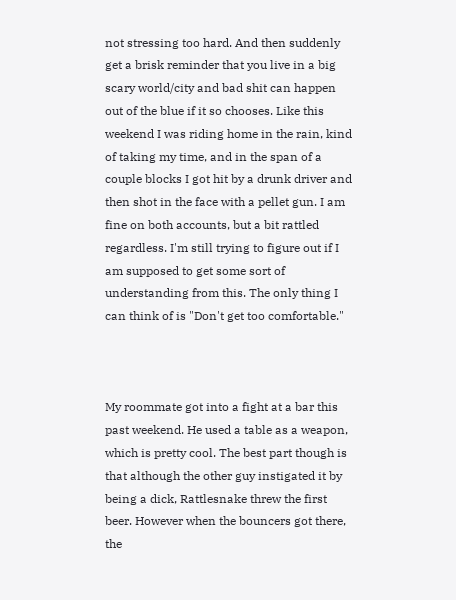not stressing too hard. And then suddenly get a brisk reminder that you live in a big scary world/city and bad shit can happen out of the blue if it so chooses. Like this weekend I was riding home in the rain, kind of taking my time, and in the span of a couple blocks I got hit by a drunk driver and then shot in the face with a pellet gun. I am fine on both accounts, but a bit rattled regardless. I'm still trying to figure out if I am supposed to get some sort of understanding from this. The only thing I can think of is "Don't get too comfortable."



My roommate got into a fight at a bar this past weekend. He used a table as a weapon, which is pretty cool. The best part though is that although the other guy instigated it by being a dick, Rattlesnake threw the first beer. However when the bouncers got there, the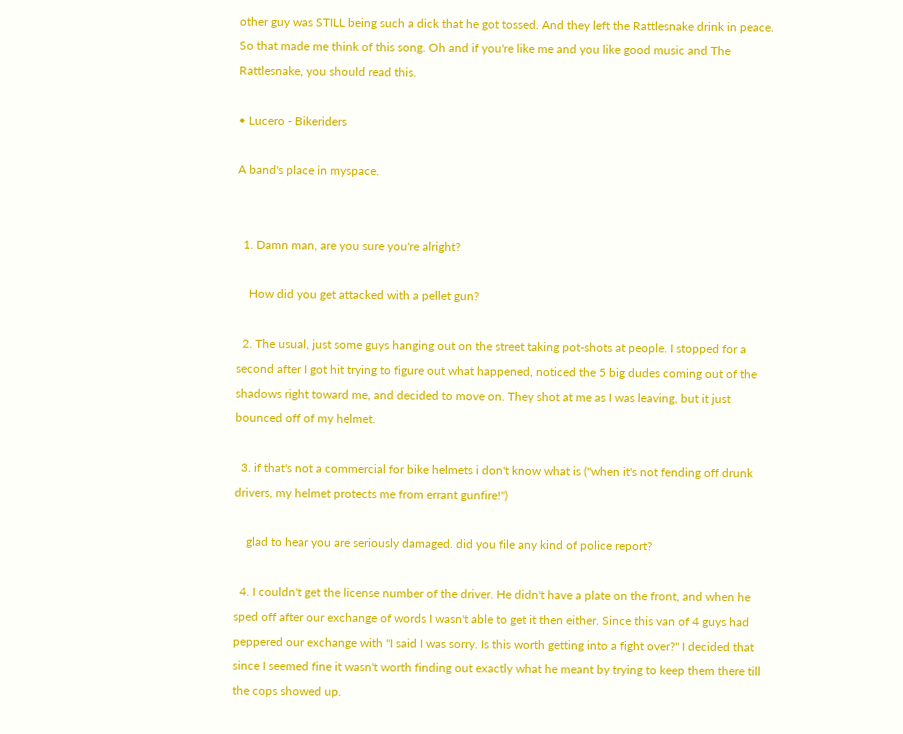other guy was STILL being such a dick that he got tossed. And they left the Rattlesnake drink in peace. So that made me think of this song. Oh and if you're like me and you like good music and The Rattlesnake, you should read this.

• Lucero - Bikeriders

A band's place in myspace.


  1. Damn man, are you sure you're alright?

    How did you get attacked with a pellet gun?

  2. The usual, just some guys hanging out on the street taking pot-shots at people. I stopped for a second after I got hit trying to figure out what happened, noticed the 5 big dudes coming out of the shadows right toward me, and decided to move on. They shot at me as I was leaving, but it just bounced off of my helmet.

  3. if that's not a commercial for bike helmets i don't know what is ("when it's not fending off drunk drivers, my helmet protects me from errant gunfire!")

    glad to hear you are seriously damaged. did you file any kind of police report?

  4. I couldn't get the license number of the driver. He didn't have a plate on the front, and when he sped off after our exchange of words I wasn't able to get it then either. Since this van of 4 guys had peppered our exchange with "I said I was sorry. Is this worth getting into a fight over?" I decided that since I seemed fine it wasn't worth finding out exactly what he meant by trying to keep them there till the cops showed up.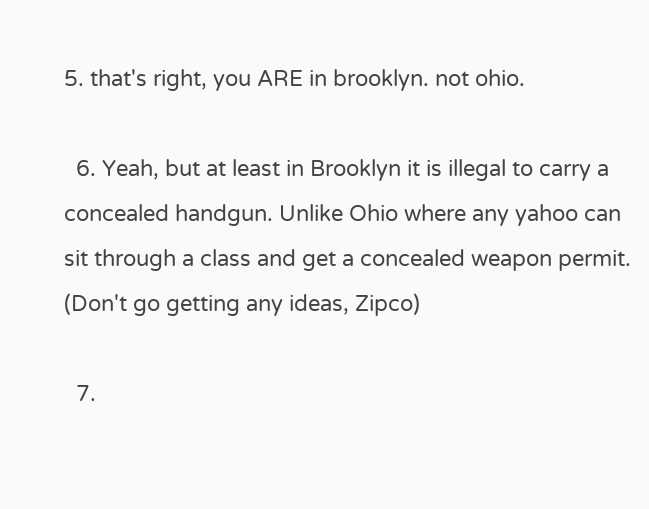5. that's right, you ARE in brooklyn. not ohio.

  6. Yeah, but at least in Brooklyn it is illegal to carry a concealed handgun. Unlike Ohio where any yahoo can sit through a class and get a concealed weapon permit. (Don't go getting any ideas, Zipco)

  7.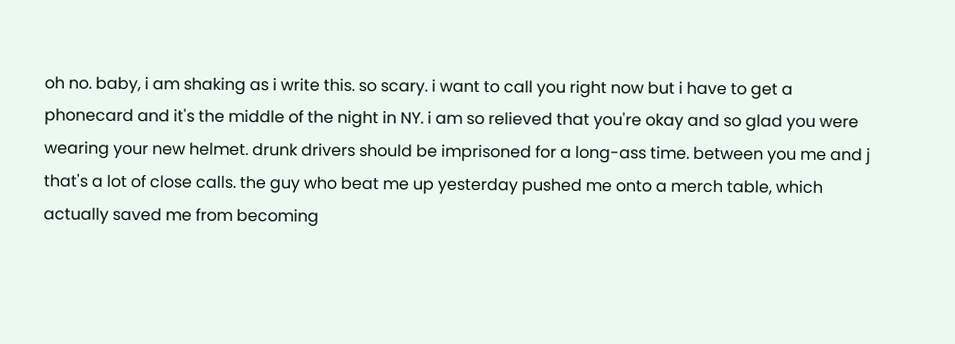oh no. baby, i am shaking as i write this. so scary. i want to call you right now but i have to get a phonecard and it's the middle of the night in NY. i am so relieved that you're okay and so glad you were wearing your new helmet. drunk drivers should be imprisoned for a long-ass time. between you me and j that's a lot of close calls. the guy who beat me up yesterday pushed me onto a merch table, which actually saved me from becoming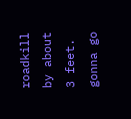roadkill by about 3 feet. gonna go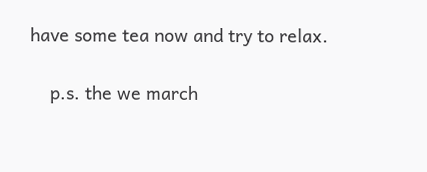have some tea now and try to relax.

    p.s. the we march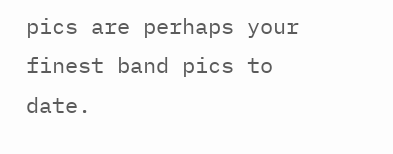pics are perhaps your finest band pics to date.